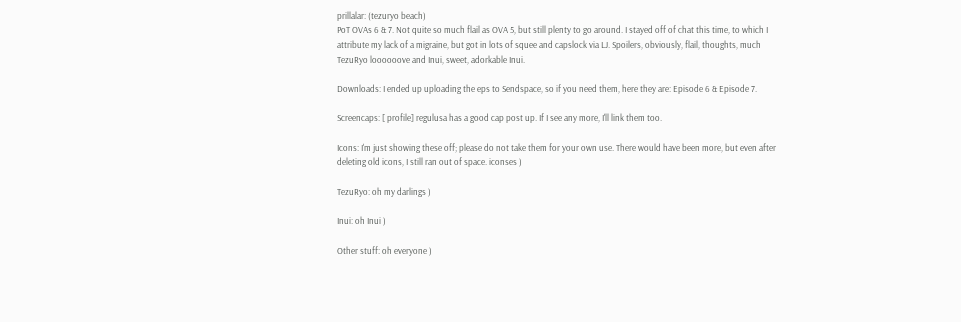prillalar: (tezuryo beach)
PoT OVAs 6 & 7. Not quite so much flail as OVA 5, but still plenty to go around. I stayed off of chat this time, to which I attribute my lack of a migraine, but got in lots of squee and capslock via LJ. Spoilers, obviously, flail, thoughts, much TezuRyo loooooove and Inui, sweet, adorkable Inui.

Downloads: I ended up uploading the eps to Sendspace, so if you need them, here they are: Episode 6 & Episode 7.

Screencaps: [ profile] regulusa has a good cap post up. If I see any more, I'll link them too.

Icons: I'm just showing these off; please do not take them for your own use. There would have been more, but even after deleting old icons, I still ran out of space. iconses )

TezuRyo: oh my darlings )

Inui: oh Inui )

Other stuff: oh everyone )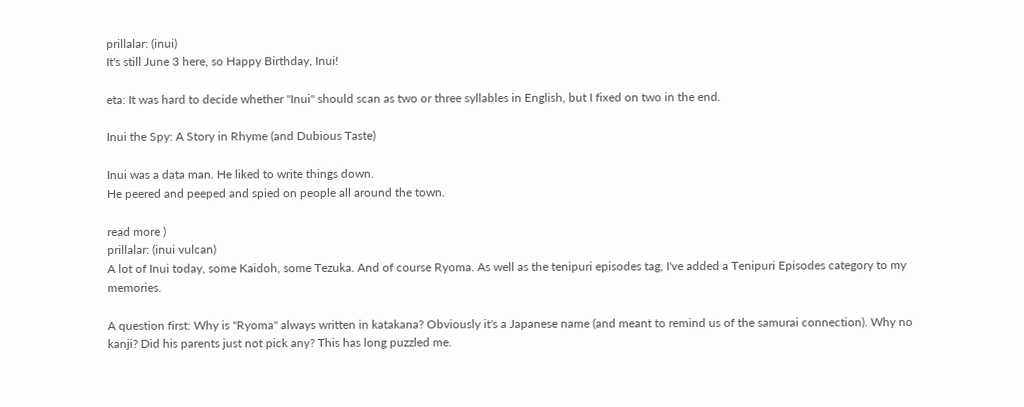prillalar: (inui)
It's still June 3 here, so Happy Birthday, Inui!

eta: It was hard to decide whether "Inui" should scan as two or three syllables in English, but I fixed on two in the end.

Inui the Spy: A Story in Rhyme (and Dubious Taste)

Inui was a data man. He liked to write things down.
He peered and peeped and spied on people all around the town.

read more )
prillalar: (inui vulcan)
A lot of Inui today, some Kaidoh, some Tezuka. And of course Ryoma. As well as the tenipuri episodes tag, I've added a Tenipuri Episodes category to my memories.

A question first: Why is "Ryoma" always written in katakana? Obviously it's a Japanese name (and meant to remind us of the samurai connection). Why no kanji? Did his parents just not pick any? This has long puzzled me.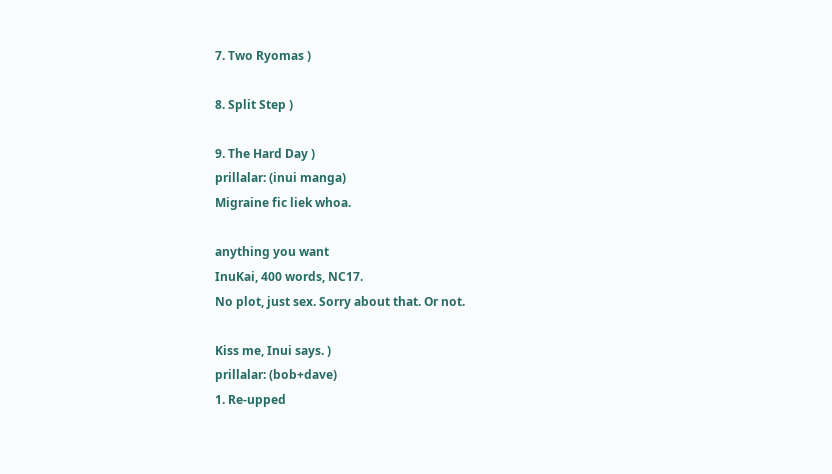7. Two Ryomas )

8. Split Step )

9. The Hard Day )
prillalar: (inui manga)
Migraine fic liek whoa.

anything you want
InuKai, 400 words, NC17.
No plot, just sex. Sorry about that. Or not.

Kiss me, Inui says. )
prillalar: (bob+dave)
1. Re-upped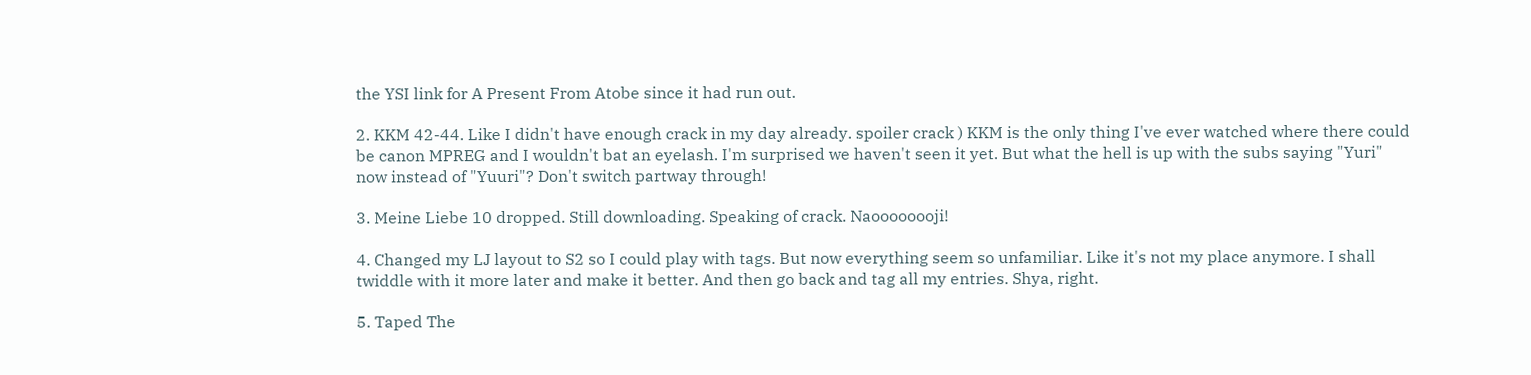the YSI link for A Present From Atobe since it had run out.

2. KKM 42-44. Like I didn't have enough crack in my day already. spoiler crack ) KKM is the only thing I've ever watched where there could be canon MPREG and I wouldn't bat an eyelash. I'm surprised we haven't seen it yet. But what the hell is up with the subs saying "Yuri" now instead of "Yuuri"? Don't switch partway through!

3. Meine Liebe 10 dropped. Still downloading. Speaking of crack. Naoooooooji!

4. Changed my LJ layout to S2 so I could play with tags. But now everything seem so unfamiliar. Like it's not my place anymore. I shall twiddle with it more later and make it better. And then go back and tag all my entries. Shya, right.

5. Taped The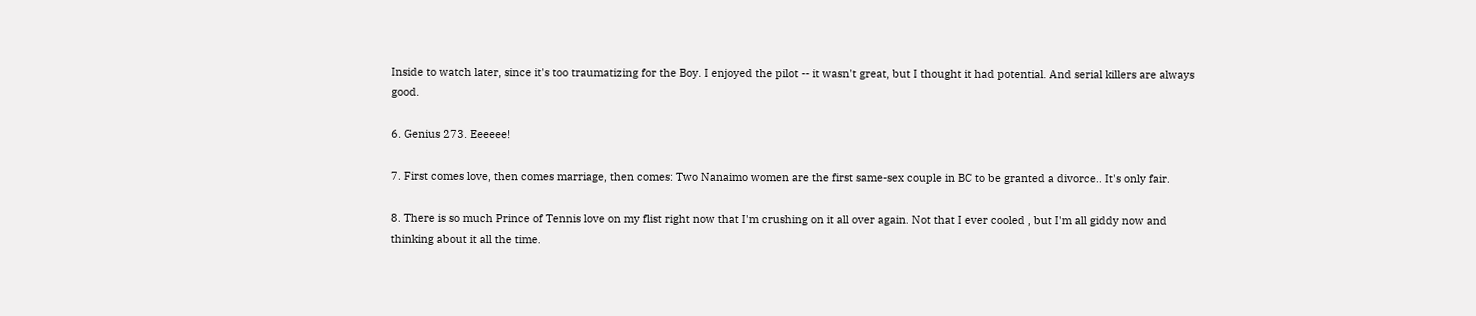Inside to watch later, since it's too traumatizing for the Boy. I enjoyed the pilot -- it wasn't great, but I thought it had potential. And serial killers are always good.

6. Genius 273. Eeeeee!

7. First comes love, then comes marriage, then comes: Two Nanaimo women are the first same-sex couple in BC to be granted a divorce.. It's only fair.

8. There is so much Prince of Tennis love on my flist right now that I'm crushing on it all over again. Not that I ever cooled , but I'm all giddy now and thinking about it all the time.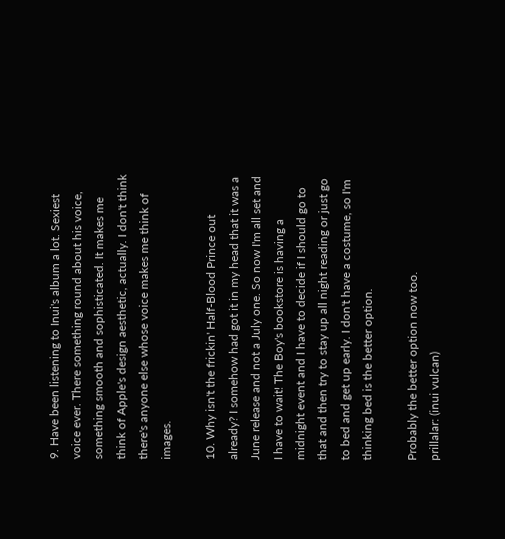9. Have been listening to Inui's album a lot. Sexiest voice ever. There something round about his voice, something smooth and sophisticated. It makes me think of Apple's design aesthetic, actually. I don't think there's anyone else whose voice makes me think of images.

10. Why isn't the frickin' Half-Blood Prince out already? I somehow had got it in my head that it was a June release and not a July one. So now I'm all set and I have to wait! The Boy's bookstore is having a midnight event and I have to decide if I should go to that and then try to stay up all night reading or just go to bed and get up early. I don't have a costume, so I'm thinking bed is the better option.

Probably the better option now too.
prillalar: (inui vulcan)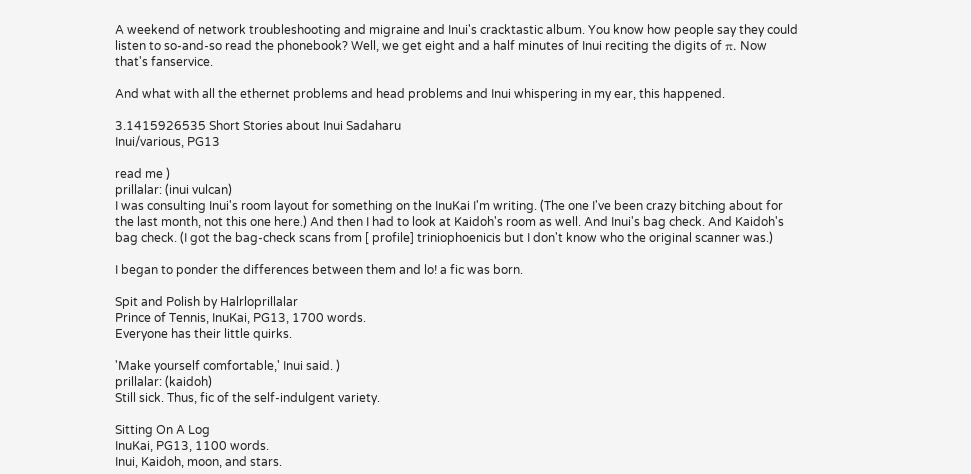A weekend of network troubleshooting and migraine and Inui's cracktastic album. You know how people say they could listen to so-and-so read the phonebook? Well, we get eight and a half minutes of Inui reciting the digits of π. Now that's fanservice.

And what with all the ethernet problems and head problems and Inui whispering in my ear, this happened.

3.1415926535 Short Stories about Inui Sadaharu
Inui/various, PG13

read me )
prillalar: (inui vulcan)
I was consulting Inui's room layout for something on the InuKai I'm writing. (The one I've been crazy bitching about for the last month, not this one here.) And then I had to look at Kaidoh's room as well. And Inui's bag check. And Kaidoh's bag check. (I got the bag-check scans from [ profile] triniophoenicis but I don't know who the original scanner was.)

I began to ponder the differences between them and lo! a fic was born.

Spit and Polish by Halrloprillalar
Prince of Tennis, InuKai, PG13, 1700 words.
Everyone has their little quirks.

'Make yourself comfortable,' Inui said. )
prillalar: (kaidoh)
Still sick. Thus, fic of the self-indulgent variety.

Sitting On A Log
InuKai, PG13, 1100 words.
Inui, Kaidoh, moon, and stars.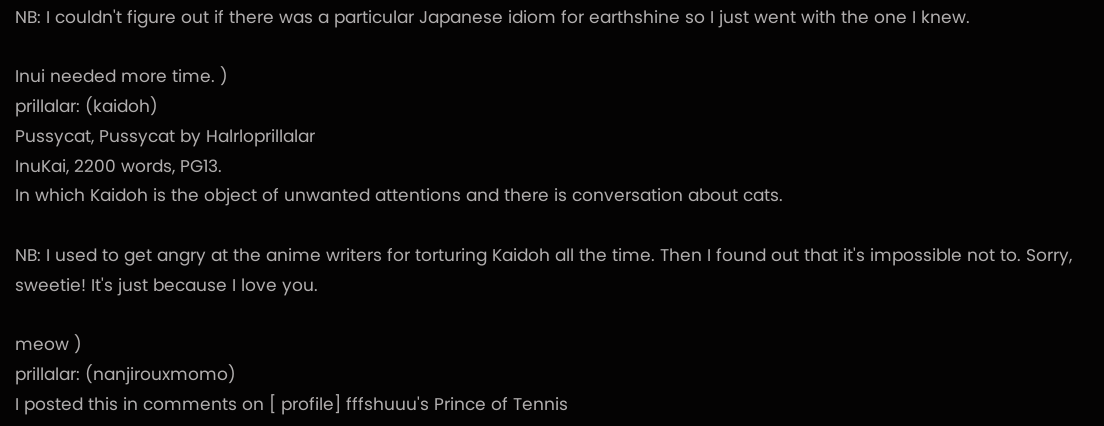NB: I couldn't figure out if there was a particular Japanese idiom for earthshine so I just went with the one I knew.

Inui needed more time. )
prillalar: (kaidoh)
Pussycat, Pussycat by Halrloprillalar
InuKai, 2200 words, PG13.
In which Kaidoh is the object of unwanted attentions and there is conversation about cats.

NB: I used to get angry at the anime writers for torturing Kaidoh all the time. Then I found out that it's impossible not to. Sorry, sweetie! It's just because I love you.

meow )
prillalar: (nanjirouxmomo)
I posted this in comments on [ profile] fffshuuu's Prince of Tennis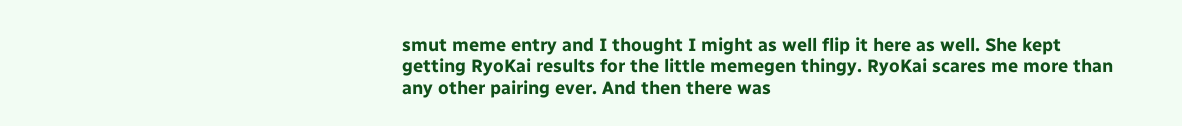smut meme entry and I thought I might as well flip it here as well. She kept getting RyoKai results for the little memegen thingy. RyoKai scares me more than any other pairing ever. And then there was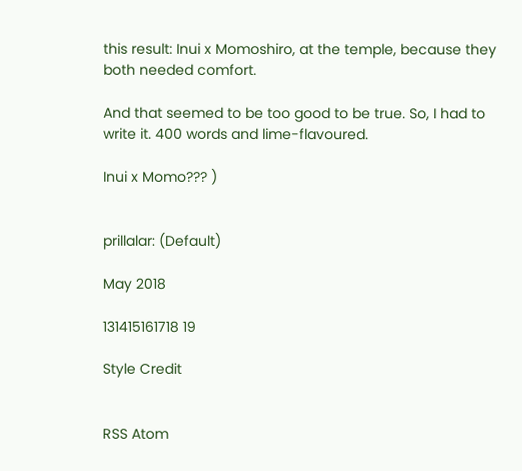this result: Inui x Momoshiro, at the temple, because they both needed comfort.

And that seemed to be too good to be true. So, I had to write it. 400 words and lime-flavoured.

Inui x Momo??? )


prillalar: (Default)

May 2018

131415161718 19

Style Credit


RSS Atom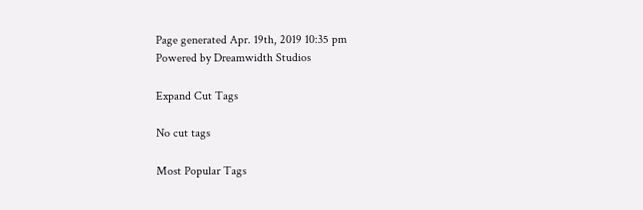Page generated Apr. 19th, 2019 10:35 pm
Powered by Dreamwidth Studios

Expand Cut Tags

No cut tags

Most Popular Tags